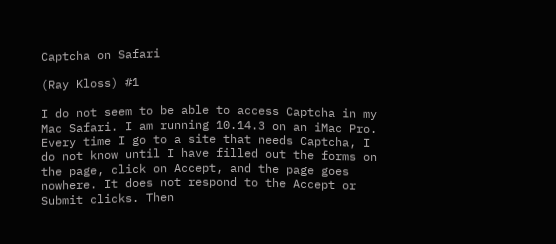Captcha on Safari

(Ray Kloss) #1

I do not seem to be able to access Captcha in my Mac Safari. I am running 10.14.3 on an iMac Pro. Every time I go to a site that needs Captcha, I do not know until I have filled out the forms on the page, click on Accept, and the page goes nowhere. It does not respond to the Accept or Submit clicks. Then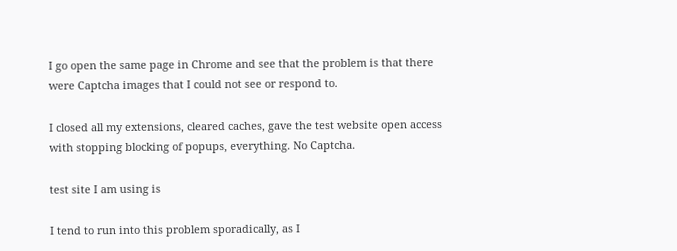I go open the same page in Chrome and see that the problem is that there were Captcha images that I could not see or respond to.

I closed all my extensions, cleared caches, gave the test website open access with stopping blocking of popups, everything. No Captcha.

test site I am using is

I tend to run into this problem sporadically, as I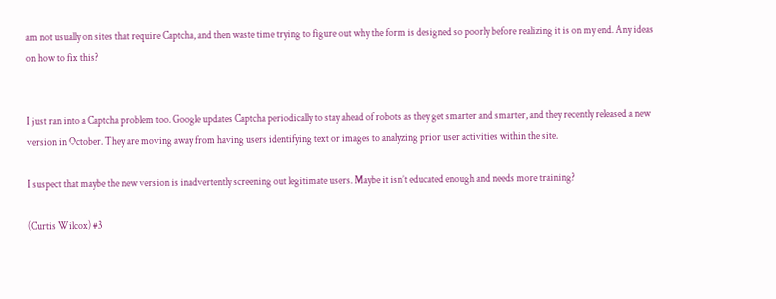am not usually on sites that require Captcha, and then waste time trying to figure out why the form is designed so poorly before realizing it is on my end. Any ideas on how to fix this?


I just ran into a Captcha problem too. Google updates Captcha periodically to stay ahead of robots as they get smarter and smarter, and they recently released a new version in October. They are moving away from having users identifying text or images to analyzing prior user activities within the site.

I suspect that maybe the new version is inadvertently screening out legitimate users. Maybe it isn’t educated enough and needs more training?

(Curtis Wilcox) #3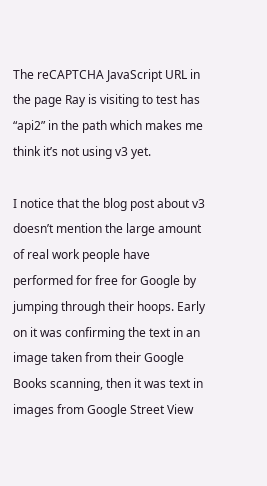The reCAPTCHA JavaScript URL in the page Ray is visiting to test has “api2” in the path which makes me think it’s not using v3 yet.

I notice that the blog post about v3 doesn’t mention the large amount of real work people have performed for free for Google by jumping through their hoops. Early on it was confirming the text in an image taken from their Google Books scanning, then it was text in images from Google Street View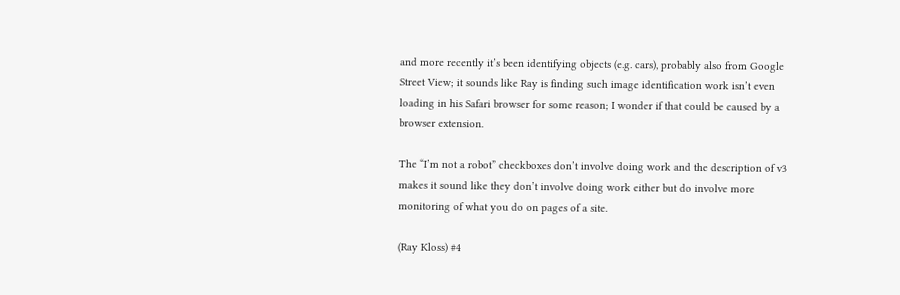and more recently it’s been identifying objects (e.g. cars), probably also from Google Street View; it sounds like Ray is finding such image identification work isn’t even loading in his Safari browser for some reason; I wonder if that could be caused by a browser extension.

The “I’m not a robot” checkboxes don’t involve doing work and the description of v3 makes it sound like they don’t involve doing work either but do involve more monitoring of what you do on pages of a site.

(Ray Kloss) #4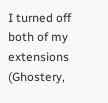I turned off both of my extensions (Ghostery,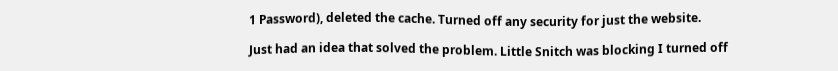1 Password), deleted the cache. Turned off any security for just the website.

Just had an idea that solved the problem. Little Snitch was blocking I turned off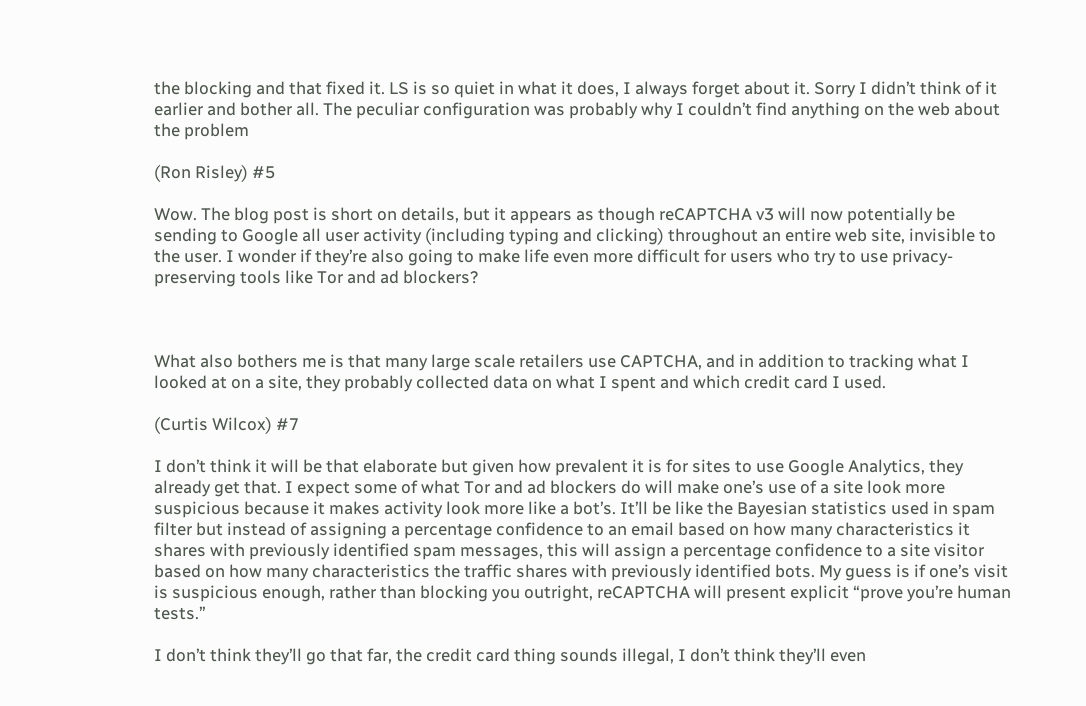the blocking and that fixed it. LS is so quiet in what it does, I always forget about it. Sorry I didn’t think of it earlier and bother all. The peculiar configuration was probably why I couldn’t find anything on the web about the problem

(Ron Risley) #5

Wow. The blog post is short on details, but it appears as though reCAPTCHA v3 will now potentially be sending to Google all user activity (including typing and clicking) throughout an entire web site, invisible to the user. I wonder if they’re also going to make life even more difficult for users who try to use privacy-preserving tools like Tor and ad blockers?



What also bothers me is that many large scale retailers use CAPTCHA, and in addition to tracking what I looked at on a site, they probably collected data on what I spent and which credit card I used.

(Curtis Wilcox) #7

I don’t think it will be that elaborate but given how prevalent it is for sites to use Google Analytics, they already get that. I expect some of what Tor and ad blockers do will make one’s use of a site look more suspicious because it makes activity look more like a bot’s. It’ll be like the Bayesian statistics used in spam filter but instead of assigning a percentage confidence to an email based on how many characteristics it shares with previously identified spam messages, this will assign a percentage confidence to a site visitor based on how many characteristics the traffic shares with previously identified bots. My guess is if one’s visit is suspicious enough, rather than blocking you outright, reCAPTCHA will present explicit “prove you’re human tests.”

I don’t think they’ll go that far, the credit card thing sounds illegal, I don’t think they’ll even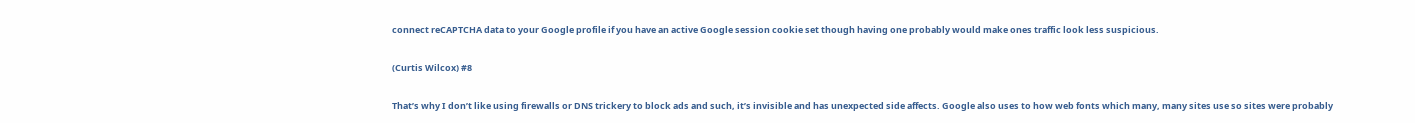connect reCAPTCHA data to your Google profile if you have an active Google session cookie set though having one probably would make ones traffic look less suspicious.

(Curtis Wilcox) #8

That’s why I don’t like using firewalls or DNS trickery to block ads and such, it’s invisible and has unexpected side affects. Google also uses to how web fonts which many, many sites use so sites were probably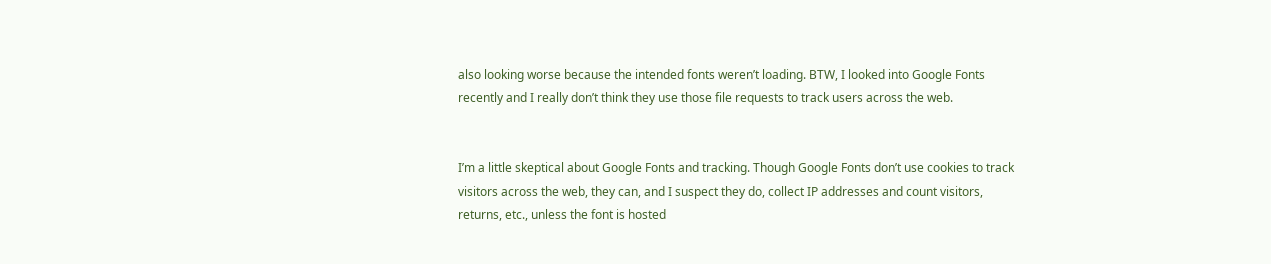also looking worse because the intended fonts weren’t loading. BTW, I looked into Google Fonts recently and I really don’t think they use those file requests to track users across the web.


I’m a little skeptical about Google Fonts and tracking. Though Google Fonts don’t use cookies to track visitors across the web, they can, and I suspect they do, collect IP addresses and count visitors, returns, etc., unless the font is hosted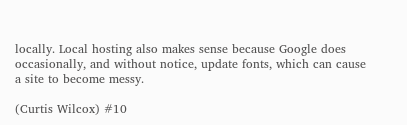locally. Local hosting also makes sense because Google does occasionally, and without notice, update fonts, which can cause a site to become messy.

(Curtis Wilcox) #10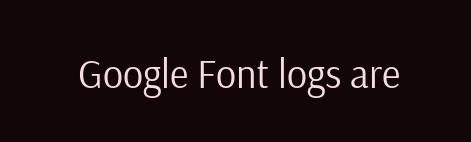Google Font logs are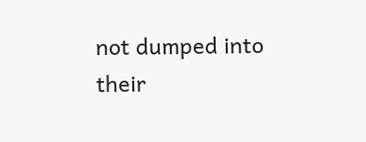not dumped into their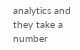analytics and they take a number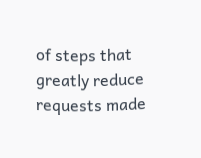of steps that greatly reduce requests made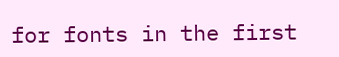for fonts in the first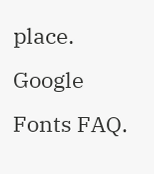place. Google Fonts FAQ.